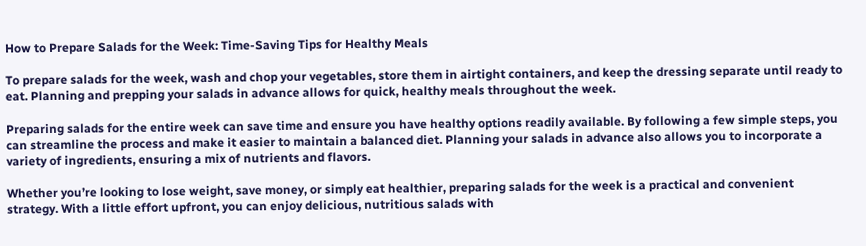How to Prepare Salads for the Week: Time-Saving Tips for Healthy Meals

To prepare salads for the week, wash and chop your vegetables, store them in airtight containers, and keep the dressing separate until ready to eat. Planning and prepping your salads in advance allows for quick, healthy meals throughout the week.

Preparing salads for the entire week can save time and ensure you have healthy options readily available. By following a few simple steps, you can streamline the process and make it easier to maintain a balanced diet. Planning your salads in advance also allows you to incorporate a variety of ingredients, ensuring a mix of nutrients and flavors.

Whether you’re looking to lose weight, save money, or simply eat healthier, preparing salads for the week is a practical and convenient strategy. With a little effort upfront, you can enjoy delicious, nutritious salads with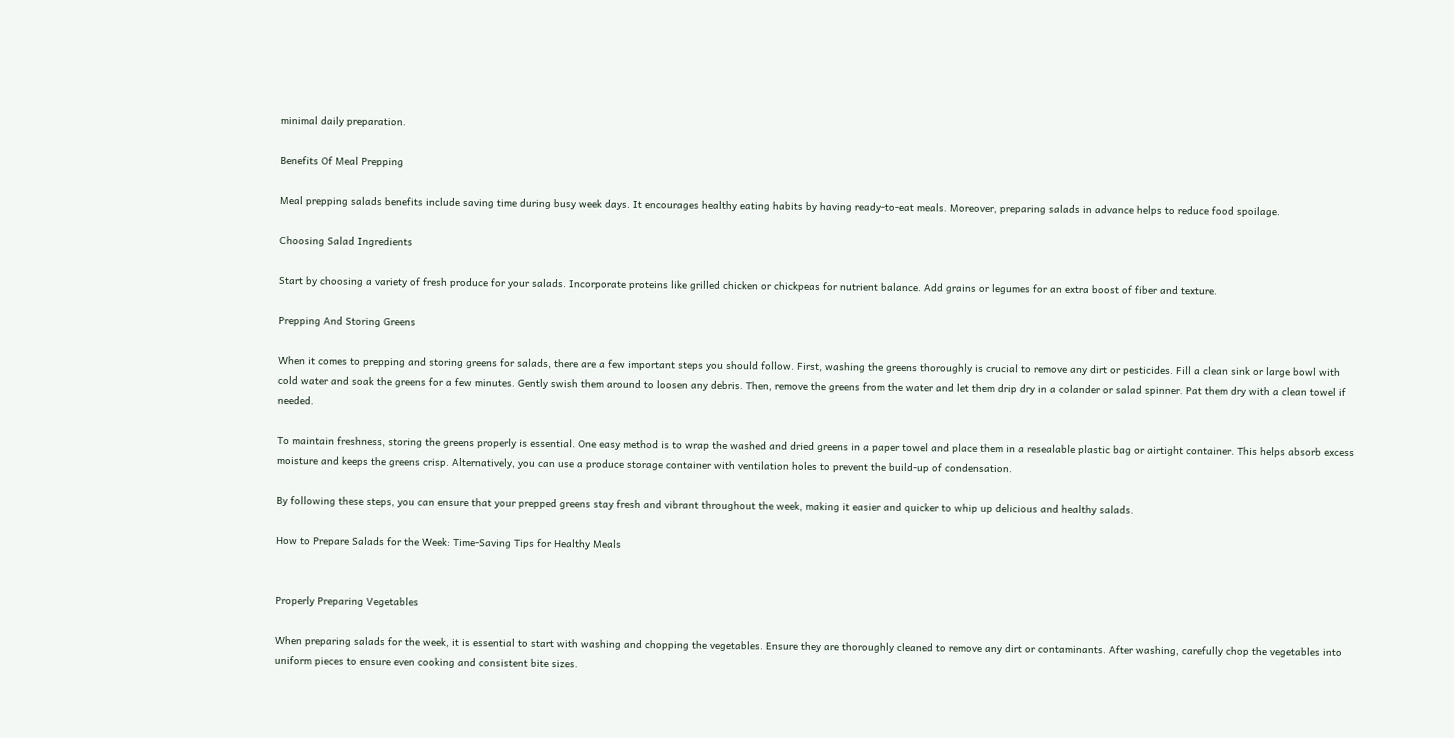minimal daily preparation.

Benefits Of Meal Prepping

Meal prepping salads benefits include saving time during busy week days. It encourages healthy eating habits by having ready-to-eat meals. Moreover, preparing salads in advance helps to reduce food spoilage.

Choosing Salad Ingredients

Start by choosing a variety of fresh produce for your salads. Incorporate proteins like grilled chicken or chickpeas for nutrient balance. Add grains or legumes for an extra boost of fiber and texture.

Prepping And Storing Greens

When it comes to prepping and storing greens for salads, there are a few important steps you should follow. First, washing the greens thoroughly is crucial to remove any dirt or pesticides. Fill a clean sink or large bowl with cold water and soak the greens for a few minutes. Gently swish them around to loosen any debris. Then, remove the greens from the water and let them drip dry in a colander or salad spinner. Pat them dry with a clean towel if needed.

To maintain freshness, storing the greens properly is essential. One easy method is to wrap the washed and dried greens in a paper towel and place them in a resealable plastic bag or airtight container. This helps absorb excess moisture and keeps the greens crisp. Alternatively, you can use a produce storage container with ventilation holes to prevent the build-up of condensation.

By following these steps, you can ensure that your prepped greens stay fresh and vibrant throughout the week, making it easier and quicker to whip up delicious and healthy salads.

How to Prepare Salads for the Week: Time-Saving Tips for Healthy Meals


Properly Preparing Vegetables

When preparing salads for the week, it is essential to start with washing and chopping the vegetables. Ensure they are thoroughly cleaned to remove any dirt or contaminants. After washing, carefully chop the vegetables into uniform pieces to ensure even cooking and consistent bite sizes.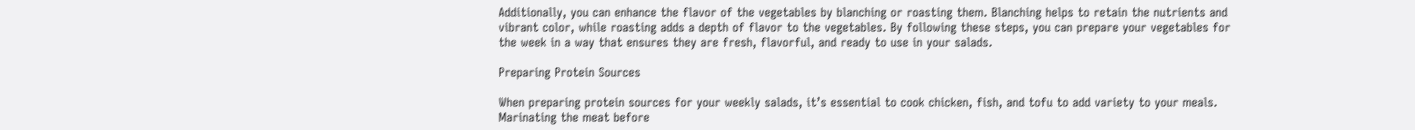Additionally, you can enhance the flavor of the vegetables by blanching or roasting them. Blanching helps to retain the nutrients and vibrant color, while roasting adds a depth of flavor to the vegetables. By following these steps, you can prepare your vegetables for the week in a way that ensures they are fresh, flavorful, and ready to use in your salads.

Preparing Protein Sources

When preparing protein sources for your weekly salads, it’s essential to cook chicken, fish, and tofu to add variety to your meals. Marinating the meat before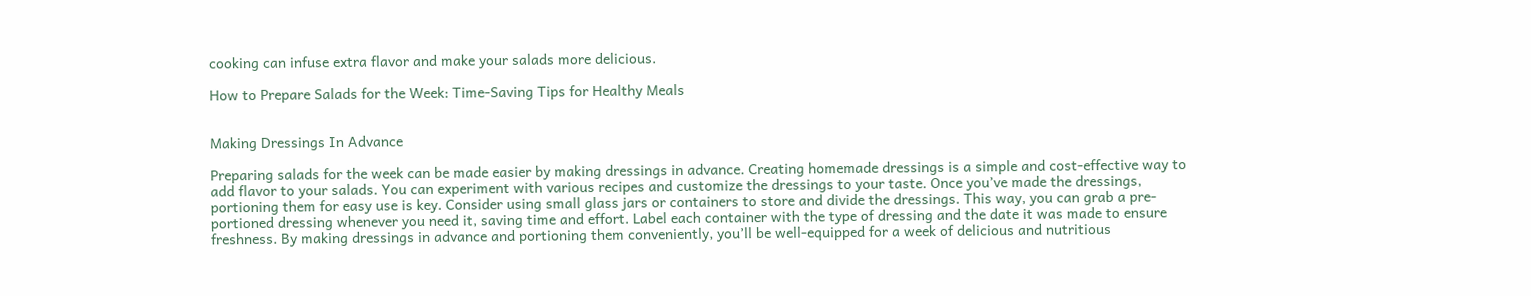cooking can infuse extra flavor and make your salads more delicious.

How to Prepare Salads for the Week: Time-Saving Tips for Healthy Meals


Making Dressings In Advance

Preparing salads for the week can be made easier by making dressings in advance. Creating homemade dressings is a simple and cost-effective way to add flavor to your salads. You can experiment with various recipes and customize the dressings to your taste. Once you’ve made the dressings, portioning them for easy use is key. Consider using small glass jars or containers to store and divide the dressings. This way, you can grab a pre-portioned dressing whenever you need it, saving time and effort. Label each container with the type of dressing and the date it was made to ensure freshness. By making dressings in advance and portioning them conveniently, you’ll be well-equipped for a week of delicious and nutritious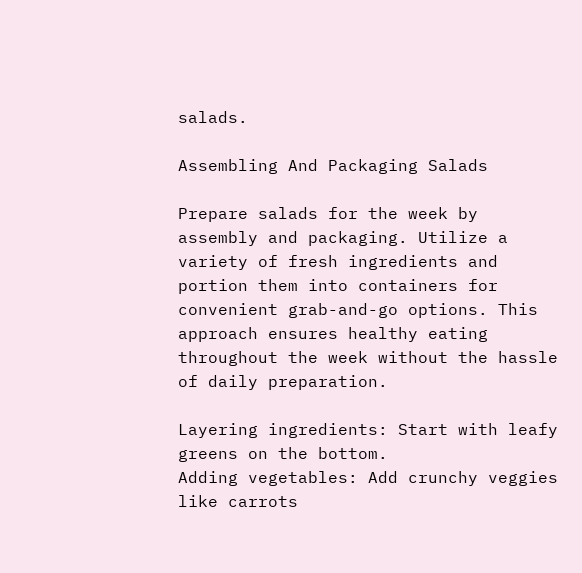salads.

Assembling And Packaging Salads

Prepare salads for the week by assembly and packaging. Utilize a variety of fresh ingredients and portion them into containers for convenient grab-and-go options. This approach ensures healthy eating throughout the week without the hassle of daily preparation.

Layering ingredients: Start with leafy greens on the bottom.
Adding vegetables: Add crunchy veggies like carrots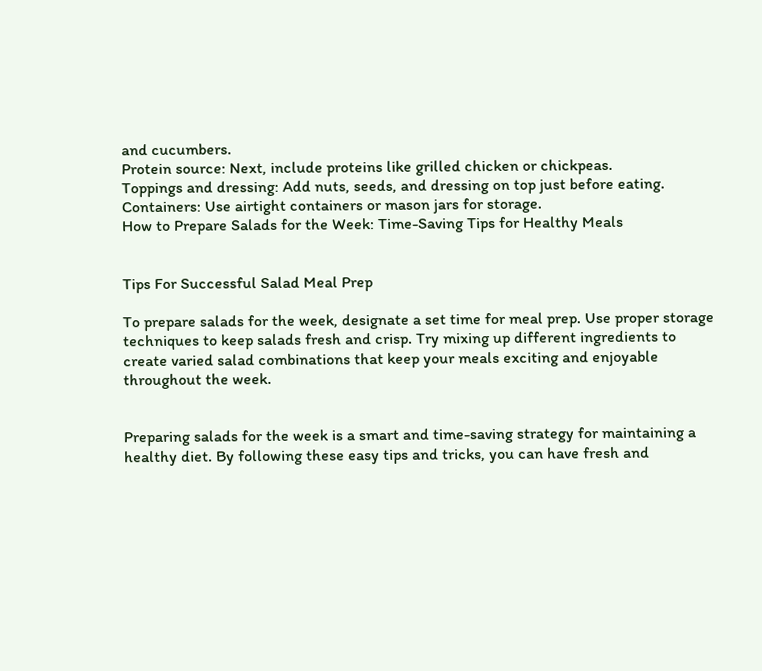and cucumbers.
Protein source: Next, include proteins like grilled chicken or chickpeas.
Toppings and dressing: Add nuts, seeds, and dressing on top just before eating.
Containers: Use airtight containers or mason jars for storage.
How to Prepare Salads for the Week: Time-Saving Tips for Healthy Meals


Tips For Successful Salad Meal Prep

To prepare salads for the week, designate a set time for meal prep. Use proper storage techniques to keep salads fresh and crisp. Try mixing up different ingredients to create varied salad combinations that keep your meals exciting and enjoyable throughout the week.


Preparing salads for the week is a smart and time-saving strategy for maintaining a healthy diet. By following these easy tips and tricks, you can have fresh and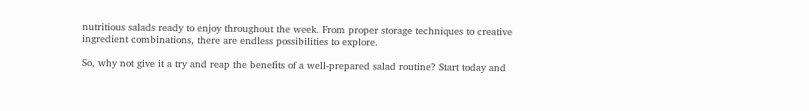nutritious salads ready to enjoy throughout the week. From proper storage techniques to creative ingredient combinations, there are endless possibilities to explore.

So, why not give it a try and reap the benefits of a well-prepared salad routine? Start today and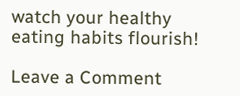watch your healthy eating habits flourish!

Leave a Comment